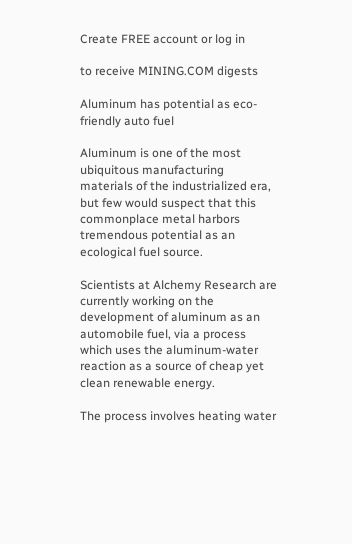Create FREE account or log in

to receive MINING.COM digests

Aluminum has potential as eco-friendly auto fuel

Aluminum is one of the most ubiquitous manufacturing materials of the industrialized era, but few would suspect that this commonplace metal harbors tremendous potential as an ecological fuel source.

Scientists at Alchemy Research are currently working on the development of aluminum as an automobile fuel, via a process which uses the aluminum-water reaction as a source of cheap yet clean renewable energy.

The process involves heating water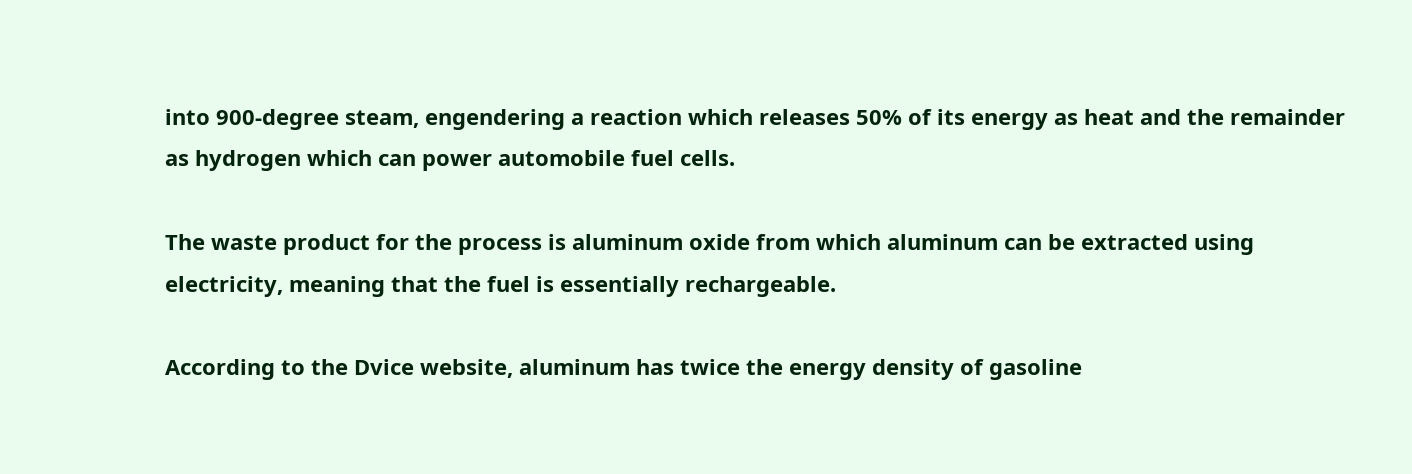into 900-degree steam, engendering a reaction which releases 50% of its energy as heat and the remainder as hydrogen which can power automobile fuel cells.

The waste product for the process is aluminum oxide from which aluminum can be extracted using electricity, meaning that the fuel is essentially rechargeable.

According to the Dvice website, aluminum has twice the energy density of gasoline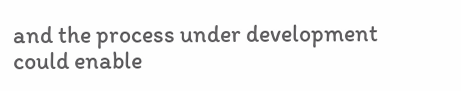and the process under development could enable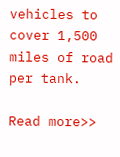vehicles to cover 1,500 miles of road per tank.

Read more>>